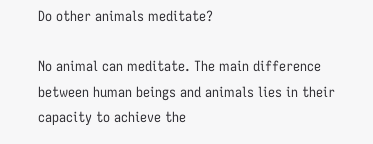Do other animals meditate?

No animal can meditate. The main difference between human beings and animals lies in their capacity to achieve the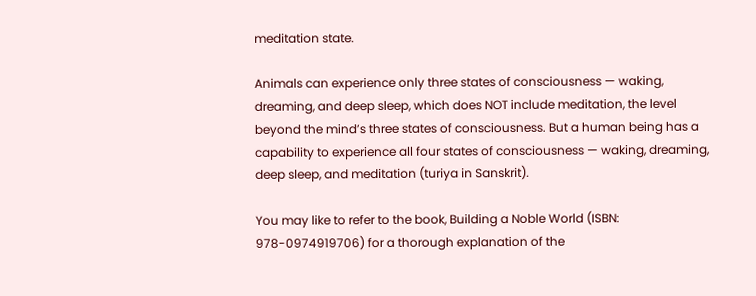meditation state.

Animals can experience only three states of consciousness — waking, dreaming, and deep sleep, which does NOT include meditation, the level beyond the mind’s three states of consciousness. But a human being has a capability to experience all four states of consciousness — waking, dreaming, deep sleep, and meditation (turiya in Sanskrit).

You may like to refer to the book, Building a Noble World (ISBN: 978-0974919706) for a thorough explanation of the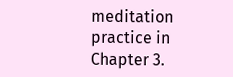meditation practice in Chapter 3.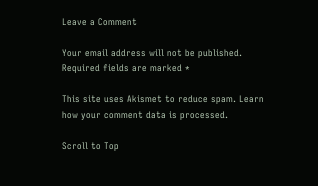Leave a Comment

Your email address will not be published. Required fields are marked *

This site uses Akismet to reduce spam. Learn how your comment data is processed.

Scroll to Top